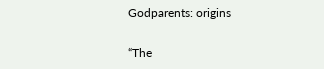Godparents: origins

“The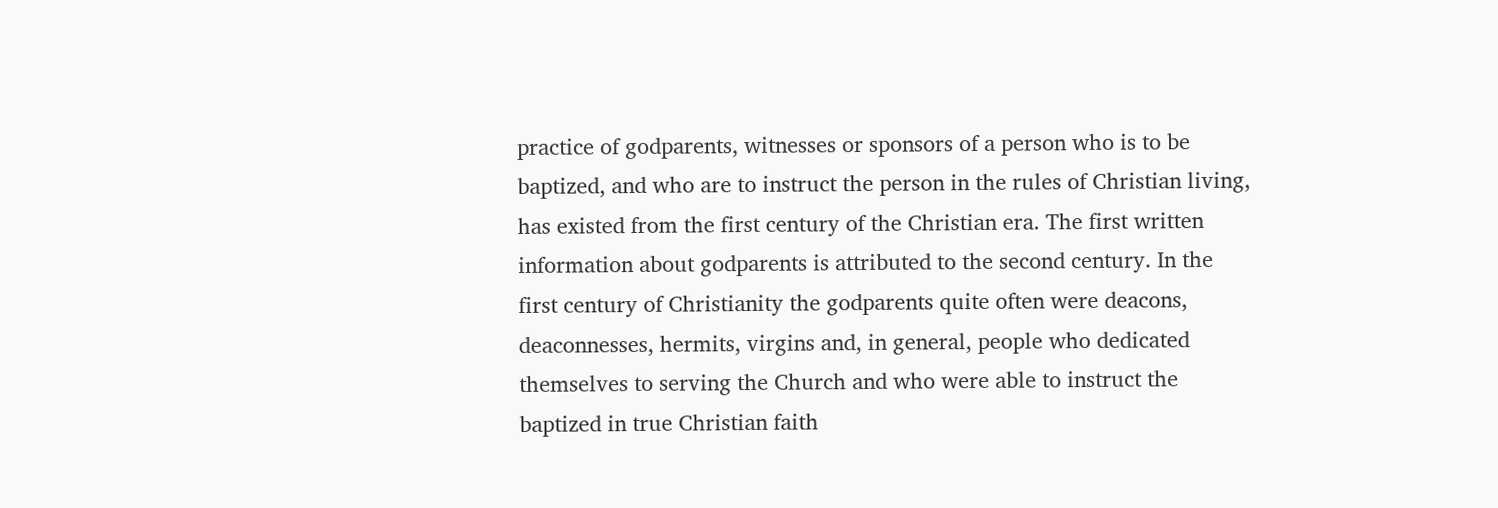practice of godparents, witnesses or sponsors of a person who is to be baptized, and who are to instruct the person in the rules of Christian living, has existed from the first century of the Christian era. The first written information about godparents is attributed to the second century. In the first century of Christianity the godparents quite often were deacons, deaconnesses, hermits, virgins and, in general, people who dedicated themselves to serving the Church and who were able to instruct the baptized in true Christian faith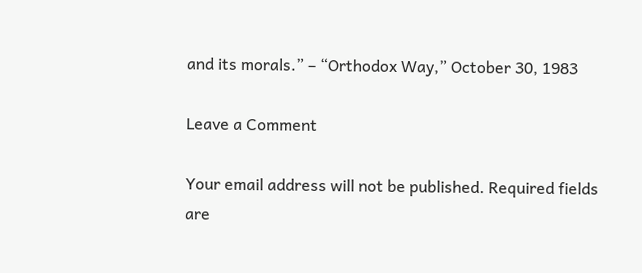and its morals.” – “Orthodox Way,” October 30, 1983

Leave a Comment

Your email address will not be published. Required fields are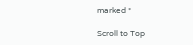marked *

Scroll to Top